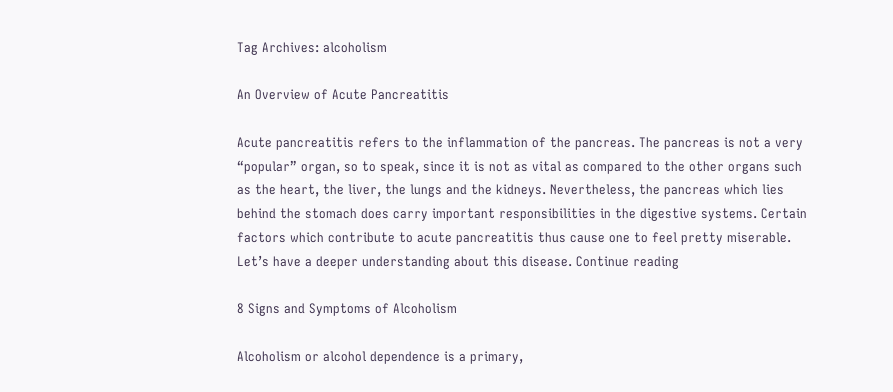Tag Archives: alcoholism

An Overview of Acute Pancreatitis

Acute pancreatitis refers to the inflammation of the pancreas. The pancreas is not a very “popular” organ, so to speak, since it is not as vital as compared to the other organs such as the heart, the liver, the lungs and the kidneys. Nevertheless, the pancreas which lies behind the stomach does carry important responsibilities in the digestive systems. Certain factors which contribute to acute pancreatitis thus cause one to feel pretty miserable. Let’s have a deeper understanding about this disease. Continue reading

8 Signs and Symptoms of Alcoholism

Alcoholism or alcohol dependence is a primary,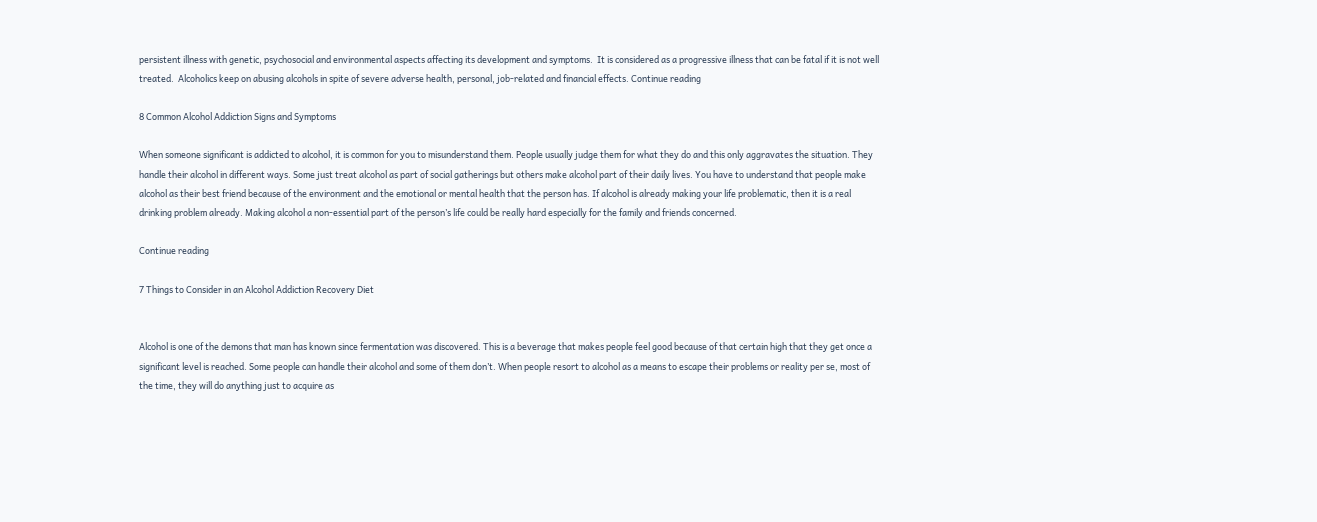persistent illness with genetic, psychosocial and environmental aspects affecting its development and symptoms.  It is considered as a progressive illness that can be fatal if it is not well treated.  Alcoholics keep on abusing alcohols in spite of severe adverse health, personal, job-related and financial effects. Continue reading

8 Common Alcohol Addiction Signs and Symptoms

When someone significant is addicted to alcohol, it is common for you to misunderstand them. People usually judge them for what they do and this only aggravates the situation. They handle their alcohol in different ways. Some just treat alcohol as part of social gatherings but others make alcohol part of their daily lives. You have to understand that people make alcohol as their best friend because of the environment and the emotional or mental health that the person has. If alcohol is already making your life problematic, then it is a real drinking problem already. Making alcohol a non-essential part of the person’s life could be really hard especially for the family and friends concerned.

Continue reading

7 Things to Consider in an Alcohol Addiction Recovery Diet


Alcohol is one of the demons that man has known since fermentation was discovered. This is a beverage that makes people feel good because of that certain high that they get once a significant level is reached. Some people can handle their alcohol and some of them don’t. When people resort to alcohol as a means to escape their problems or reality per se, most of the time, they will do anything just to acquire as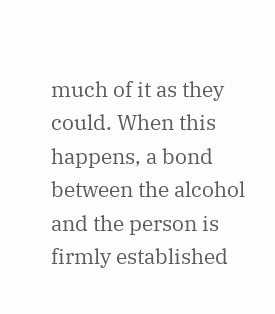much of it as they could. When this happens, a bond between the alcohol and the person is firmly established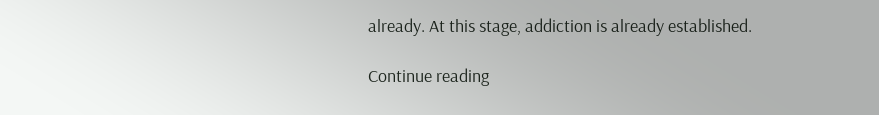already. At this stage, addiction is already established.

Continue reading